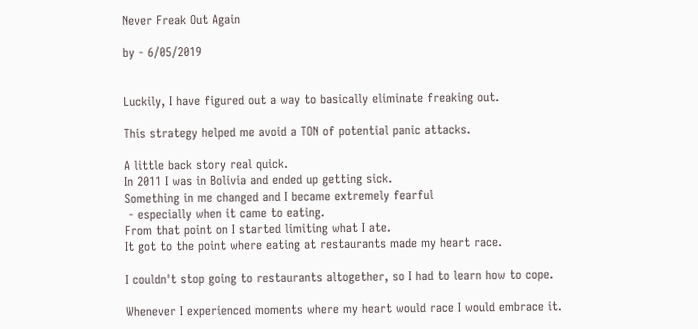Never Freak Out Again

by - 6/05/2019


Luckily, I have figured out a way to basically eliminate freaking out.

This strategy helped me avoid a TON of potential panic attacks.

A little back story real quick.
In 2011 I was in Bolivia and ended up getting sick.
Something in me changed and I became extremely fearful
 - especially when it came to eating.
From that point on I started limiting what I ate.
It got to the point where eating at restaurants made my heart race.

I couldn't stop going to restaurants altogether, so I had to learn how to cope.

Whenever I experienced moments where my heart would race I would embrace it.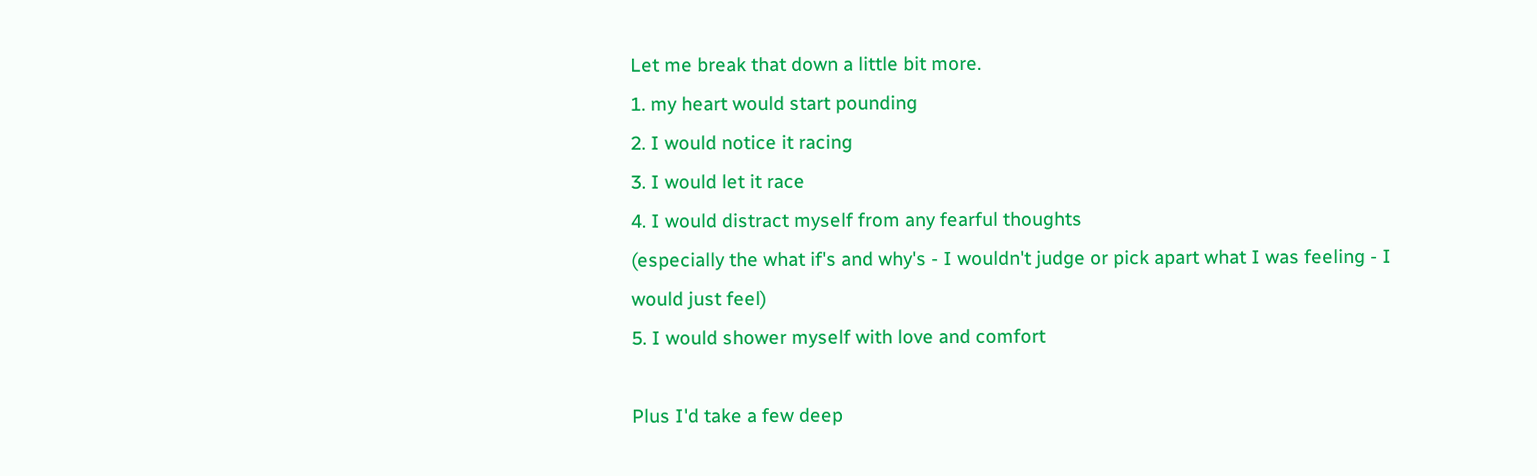Let me break that down a little bit more.
1. my heart would start pounding
2. I would notice it racing
3. I would let it race
4. I would distract myself from any fearful thoughts
(especially the what if's and why's - I wouldn't judge or pick apart what I was feeling - I would just feel)
5. I would shower myself with love and comfort

Plus I'd take a few deep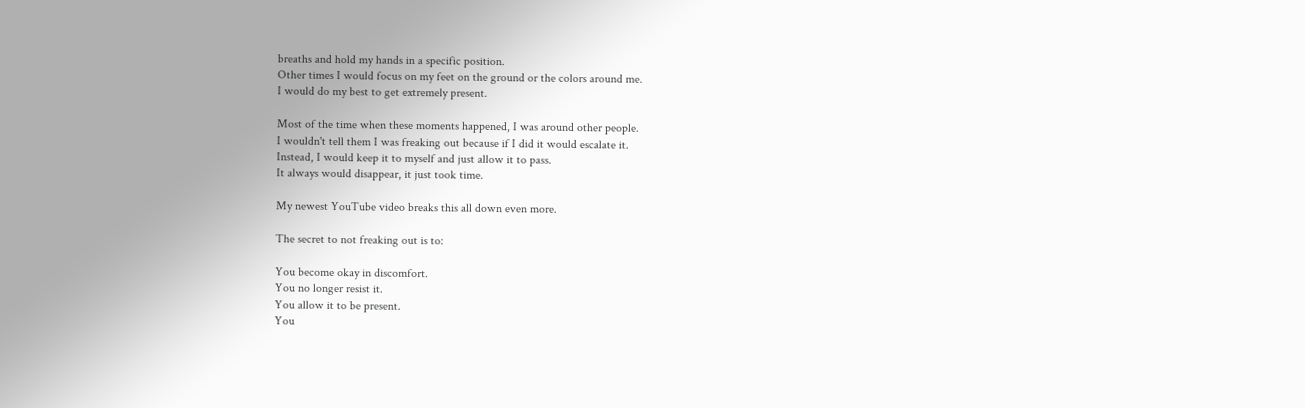breaths and hold my hands in a specific position.
Other times I would focus on my feet on the ground or the colors around me.
I would do my best to get extremely present.

Most of the time when these moments happened, I was around other people.
I wouldn't tell them I was freaking out because if I did it would escalate it.
Instead, I would keep it to myself and just allow it to pass.
It always would disappear, it just took time.

My newest YouTube video breaks this all down even more.

The secret to not freaking out is to:

You become okay in discomfort.
You no longer resist it.
You allow it to be present.
You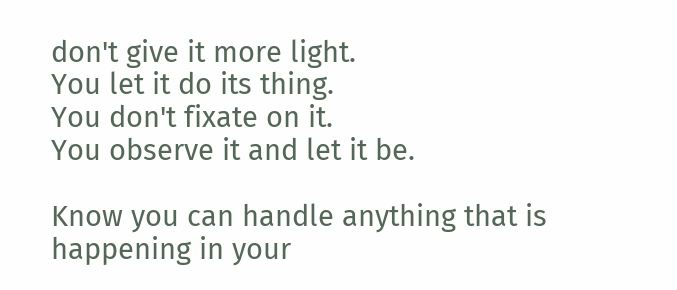don't give it more light.
You let it do its thing.
You don't fixate on it.
You observe it and let it be.

Know you can handle anything that is happening in your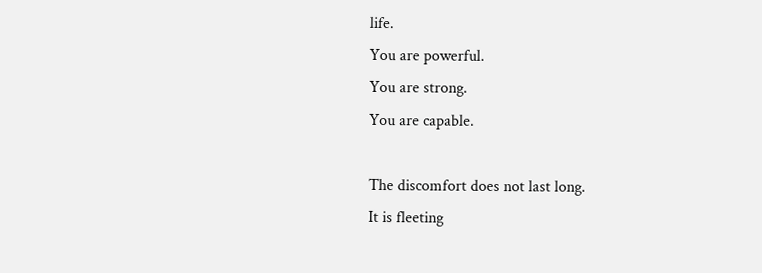life.
You are powerful.
You are strong.
You are capable.

The discomfort does not last long.
It is fleeting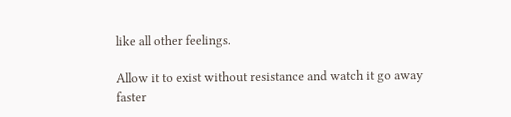like all other feelings.

Allow it to exist without resistance and watch it go away faster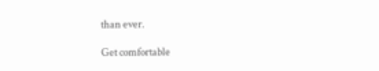than ever.

Get comfortable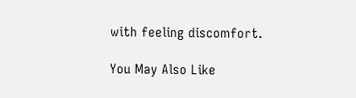with feeling discomfort.

You May Also Like